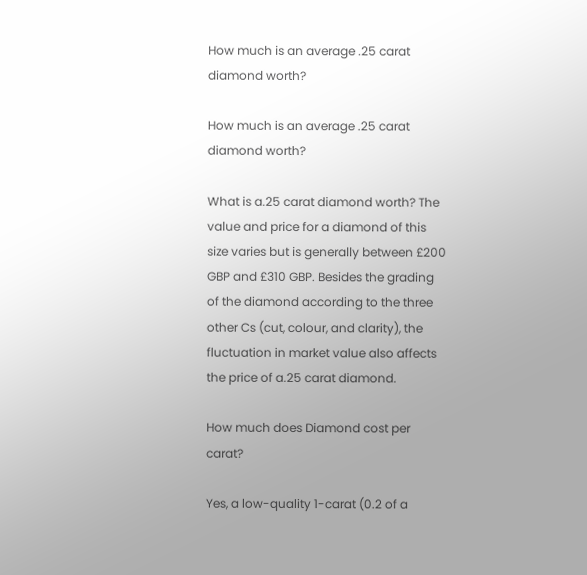How much is an average .25 carat diamond worth?

How much is an average .25 carat diamond worth?

What is a.25 carat diamond worth? The value and price for a diamond of this size varies but is generally between £200 GBP and £310 GBP. Besides the grading of the diamond according to the three other Cs (cut, colour, and clarity), the fluctuation in market value also affects the price of a.25 carat diamond.

How much does Diamond cost per carat?

Yes, a low-quality 1-carat (0.2 of a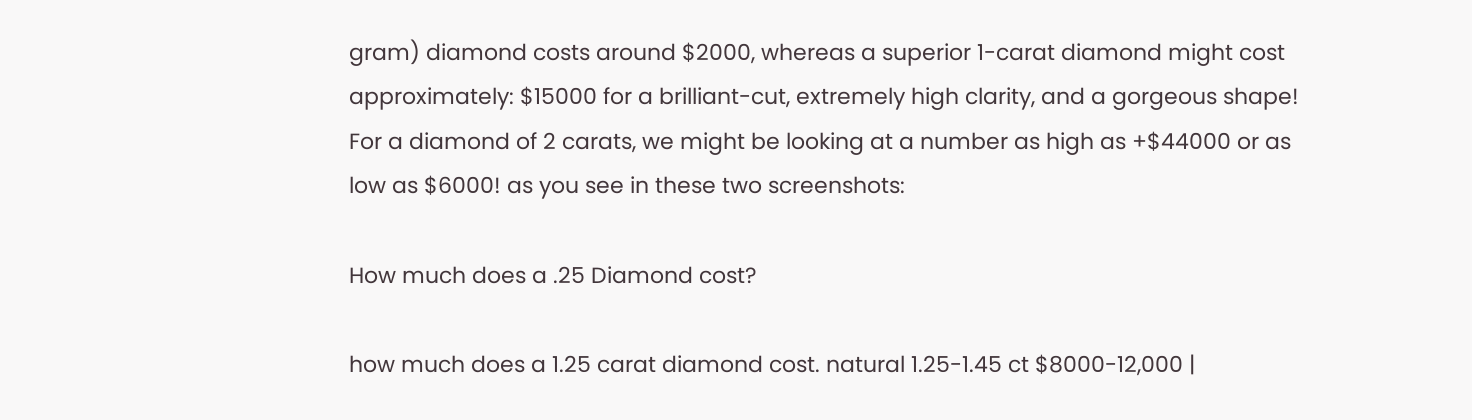gram) diamond costs around $2000, whereas a superior 1-carat diamond might cost approximately: $15000 for a brilliant-cut, extremely high clarity, and a gorgeous shape! For a diamond of 2 carats, we might be looking at a number as high as +$44000 or as low as $6000! as you see in these two screenshots:

How much does a .25 Diamond cost?

how much does a 1.25 carat diamond cost. natural 1.25-1.45 ct $8000-12,000 |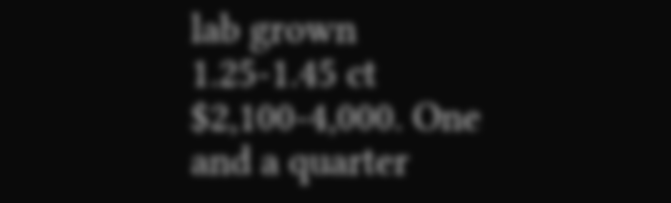lab grown 1.25-1.45 ct $2,100-4,000. One and a quarter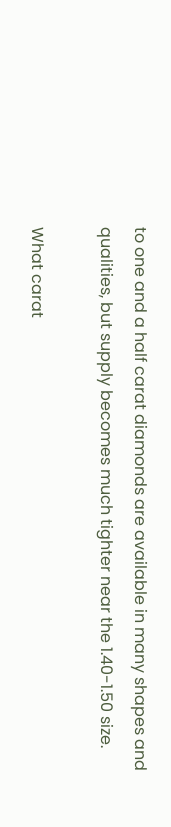to one and a half carat diamonds are available in many shapes and qualities, but supply becomes much tighter near the 1.40-1.50 size.

What carat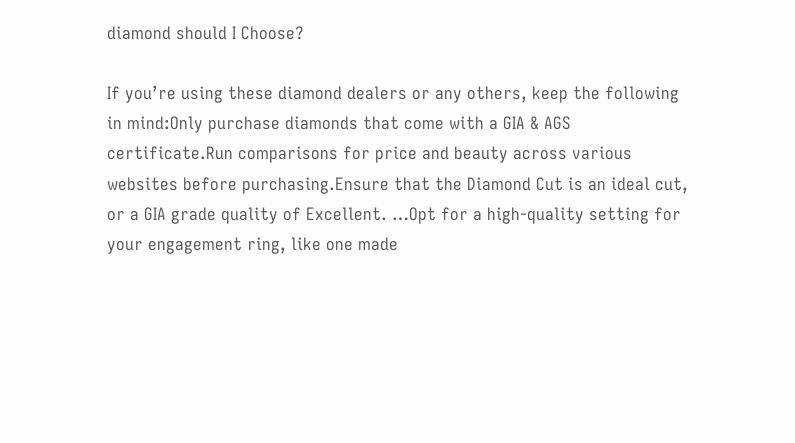diamond should I Choose?

If you’re using these diamond dealers or any others, keep the following in mind:Only purchase diamonds that come with a GIA & AGS certificate.Run comparisons for price and beauty across various websites before purchasing.Ensure that the Diamond Cut is an ideal cut, or a GIA grade quality of Excellent. …Opt for a high-quality setting for your engagement ring, like one made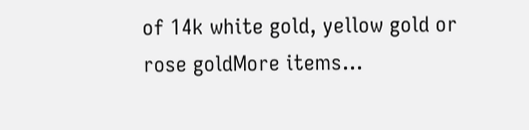of 14k white gold, yellow gold or rose goldMore items…